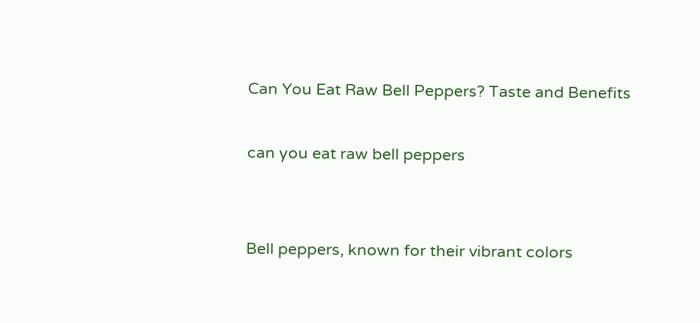Can You Eat Raw Bell Peppers? Taste and Benefits

can you eat raw bell peppers


Bell peppers, known for their vibrant colors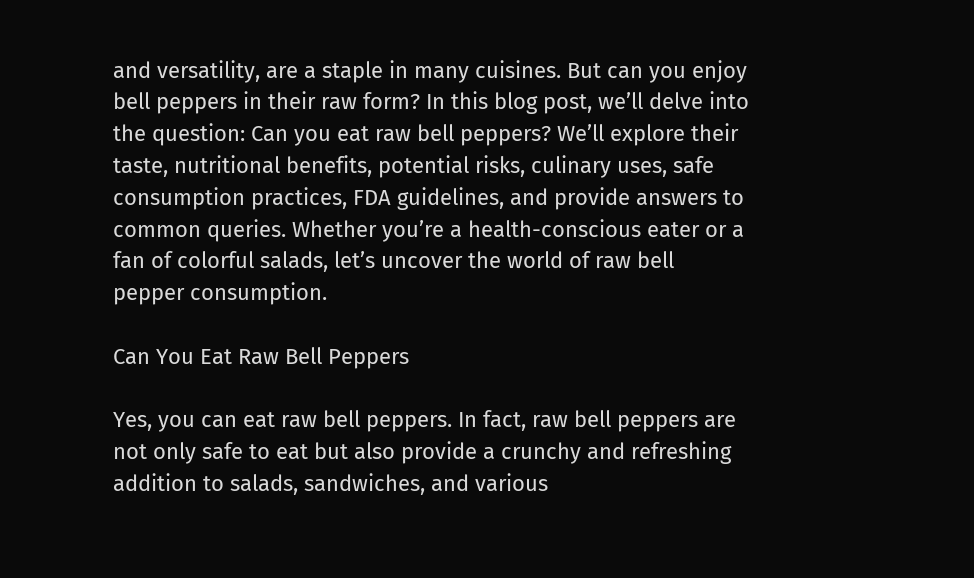and versatility, are a staple in many cuisines. But can you enjoy bell peppers in their raw form? In this blog post, we’ll delve into the question: Can you eat raw bell peppers? We’ll explore their taste, nutritional benefits, potential risks, culinary uses, safe consumption practices, FDA guidelines, and provide answers to common queries. Whether you’re a health-conscious eater or a fan of colorful salads, let’s uncover the world of raw bell pepper consumption.

Can You Eat Raw Bell Peppers

Yes, you can eat raw bell peppers. In fact, raw bell peppers are not only safe to eat but also provide a crunchy and refreshing addition to salads, sandwiches, and various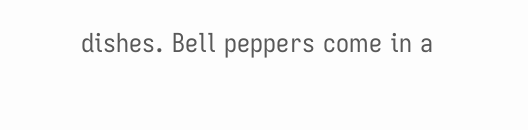dishes. Bell peppers come in a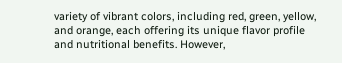variety of vibrant colors, including red, green, yellow, and orange, each offering its unique flavor profile and nutritional benefits. However,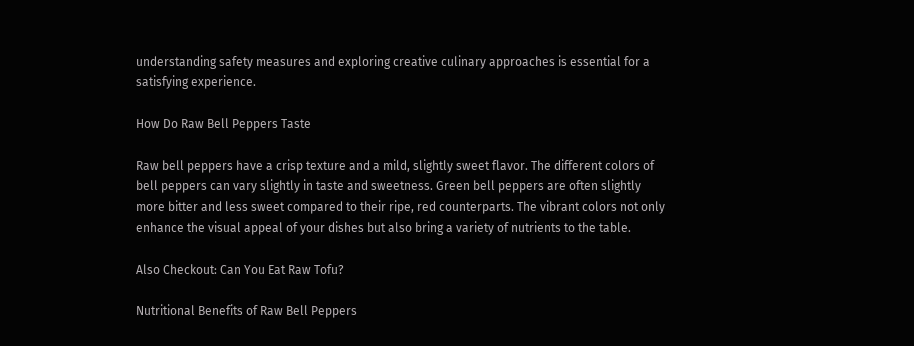understanding safety measures and exploring creative culinary approaches is essential for a satisfying experience.

How Do Raw Bell Peppers Taste

Raw bell peppers have a crisp texture and a mild, slightly sweet flavor. The different colors of bell peppers can vary slightly in taste and sweetness. Green bell peppers are often slightly more bitter and less sweet compared to their ripe, red counterparts. The vibrant colors not only enhance the visual appeal of your dishes but also bring a variety of nutrients to the table.

Also Checkout: Can You Eat Raw Tofu?

Nutritional Benefits of Raw Bell Peppers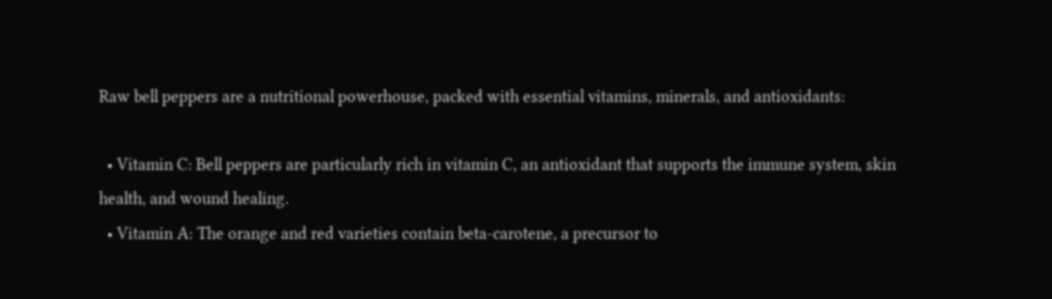Raw bell peppers are a nutritional powerhouse, packed with essential vitamins, minerals, and antioxidants:

  • Vitamin C: Bell peppers are particularly rich in vitamin C, an antioxidant that supports the immune system, skin health, and wound healing.
  • Vitamin A: The orange and red varieties contain beta-carotene, a precursor to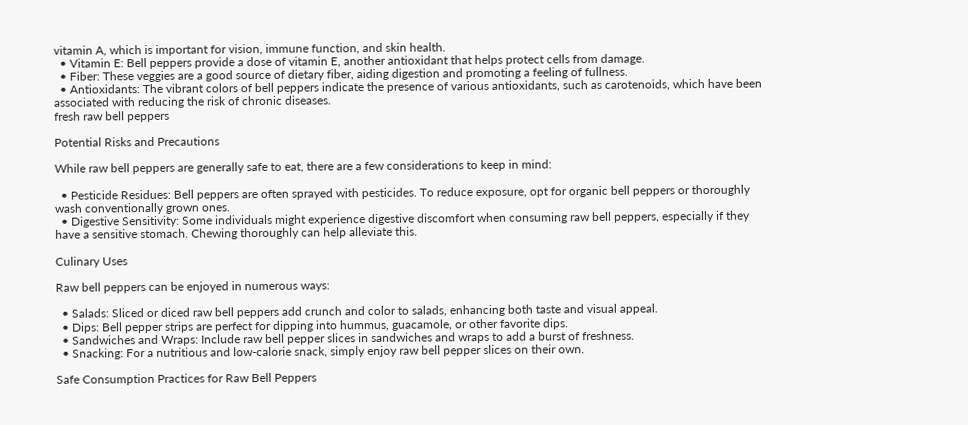vitamin A, which is important for vision, immune function, and skin health.
  • Vitamin E: Bell peppers provide a dose of vitamin E, another antioxidant that helps protect cells from damage.
  • Fiber: These veggies are a good source of dietary fiber, aiding digestion and promoting a feeling of fullness.
  • Antioxidants: The vibrant colors of bell peppers indicate the presence of various antioxidants, such as carotenoids, which have been associated with reducing the risk of chronic diseases.
fresh raw bell peppers

Potential Risks and Precautions

While raw bell peppers are generally safe to eat, there are a few considerations to keep in mind:

  • Pesticide Residues: Bell peppers are often sprayed with pesticides. To reduce exposure, opt for organic bell peppers or thoroughly wash conventionally grown ones.
  • Digestive Sensitivity: Some individuals might experience digestive discomfort when consuming raw bell peppers, especially if they have a sensitive stomach. Chewing thoroughly can help alleviate this.

Culinary Uses

Raw bell peppers can be enjoyed in numerous ways:

  • Salads: Sliced or diced raw bell peppers add crunch and color to salads, enhancing both taste and visual appeal.
  • Dips: Bell pepper strips are perfect for dipping into hummus, guacamole, or other favorite dips.
  • Sandwiches and Wraps: Include raw bell pepper slices in sandwiches and wraps to add a burst of freshness.
  • Snacking: For a nutritious and low-calorie snack, simply enjoy raw bell pepper slices on their own.

Safe Consumption Practices for Raw Bell Peppers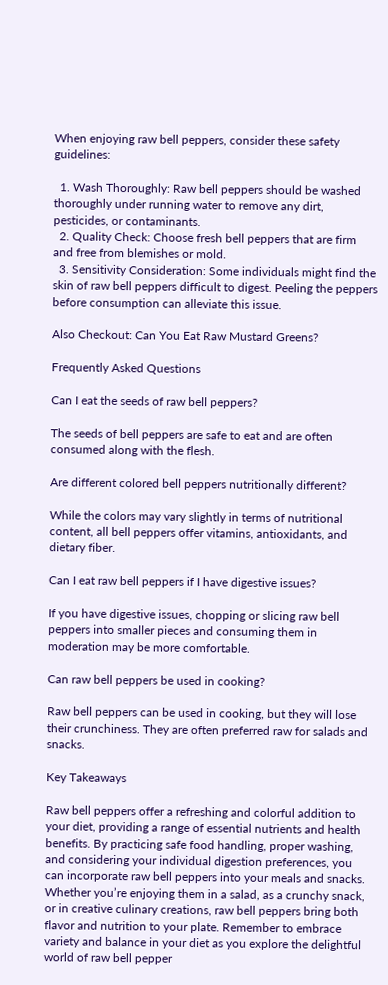When enjoying raw bell peppers, consider these safety guidelines:

  1. Wash Thoroughly: Raw bell peppers should be washed thoroughly under running water to remove any dirt, pesticides, or contaminants.
  2. Quality Check: Choose fresh bell peppers that are firm and free from blemishes or mold.
  3. Sensitivity Consideration: Some individuals might find the skin of raw bell peppers difficult to digest. Peeling the peppers before consumption can alleviate this issue.

Also Checkout: Can You Eat Raw Mustard Greens?

Frequently Asked Questions

Can I eat the seeds of raw bell peppers?

The seeds of bell peppers are safe to eat and are often consumed along with the flesh.

Are different colored bell peppers nutritionally different?

While the colors may vary slightly in terms of nutritional content, all bell peppers offer vitamins, antioxidants, and dietary fiber.

Can I eat raw bell peppers if I have digestive issues?

If you have digestive issues, chopping or slicing raw bell peppers into smaller pieces and consuming them in moderation may be more comfortable.

Can raw bell peppers be used in cooking?

Raw bell peppers can be used in cooking, but they will lose their crunchiness. They are often preferred raw for salads and snacks.

Key Takeaways

Raw bell peppers offer a refreshing and colorful addition to your diet, providing a range of essential nutrients and health benefits. By practicing safe food handling, proper washing, and considering your individual digestion preferences, you can incorporate raw bell peppers into your meals and snacks. Whether you’re enjoying them in a salad, as a crunchy snack, or in creative culinary creations, raw bell peppers bring both flavor and nutrition to your plate. Remember to embrace variety and balance in your diet as you explore the delightful world of raw bell pepper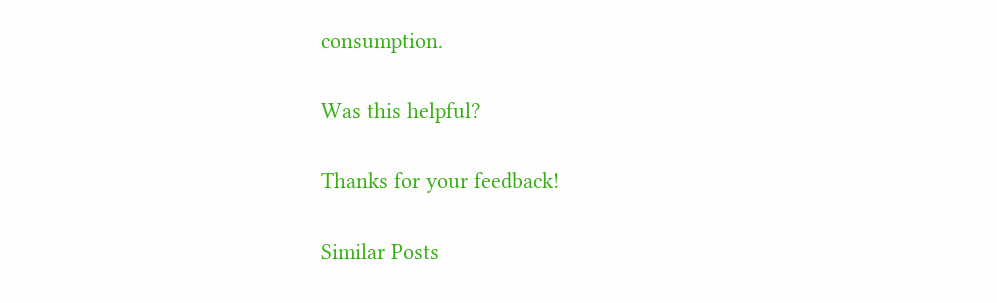consumption.

Was this helpful?

Thanks for your feedback!

Similar Posts